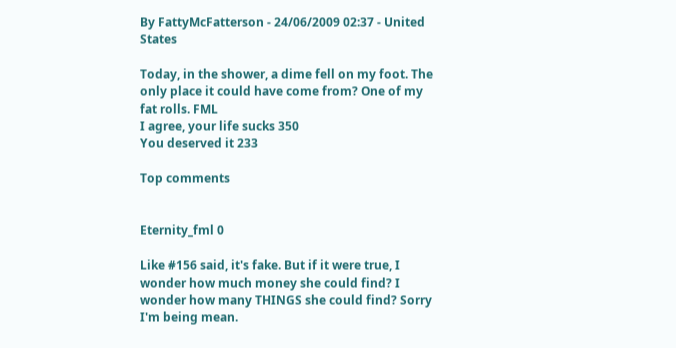By FattyMcFatterson - 24/06/2009 02:37 - United States

Today, in the shower, a dime fell on my foot. The only place it could have come from? One of my fat rolls. FML
I agree, your life sucks 350
You deserved it 233

Top comments


Eternity_fml 0

Like #156 said, it's fake. But if it were true, I wonder how much money she could find? I wonder how many THINGS she could find? Sorry I'm being mean.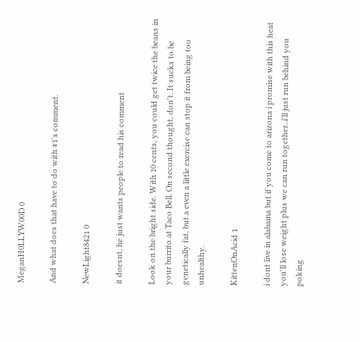MeganH0LLYW00D 0

And what does that have to do with #1's comment.

NewLight8421 0

it doesnt, he just wants people to read his comment

Look on the bright side. With 10 cents, you could get twice the beans in your burrito at Taco Bell. On second thought, don't. It sucks to be genetically fat, but a even a little exercise can stop it from being too unhealthy.

KittenOnAcid 1

i dont live in alabama but if you come to arizona i promise with this heat you'll lose weight plus we can run together..i'll just run behind you poking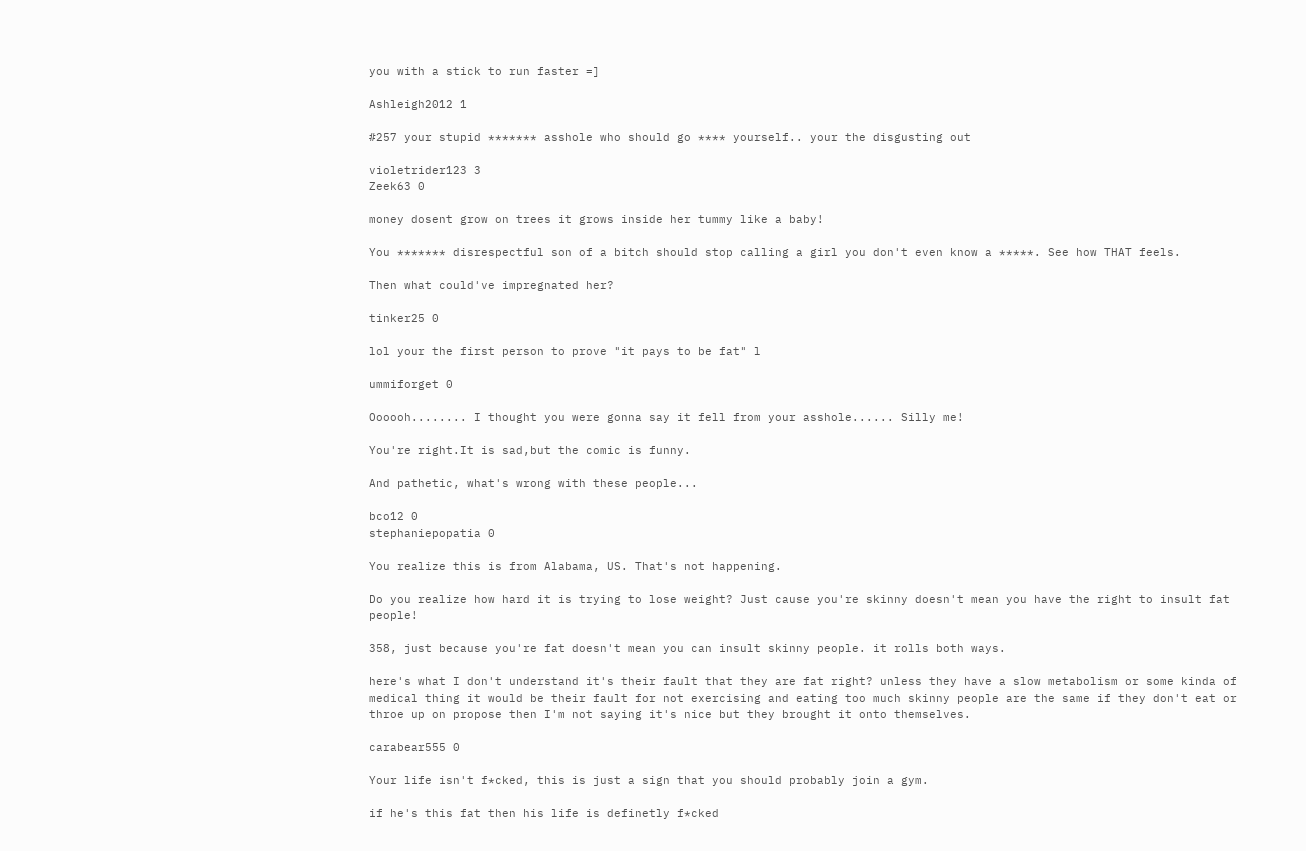you with a stick to run faster =]

Ashleigh2012 1

#257 your stupid ******* asshole who should go **** yourself.. your the disgusting out

violetrider123 3
Zeek63 0

money dosent grow on trees it grows inside her tummy like a baby!

You ******* disrespectful son of a bitch should stop calling a girl you don't even know a *****. See how THAT feels.

Then what could've impregnated her?

tinker25 0

lol your the first person to prove "it pays to be fat" l

ummiforget 0

Oooooh........ I thought you were gonna say it fell from your asshole...... Silly me!

You're right.It is sad,but the comic is funny.

And pathetic, what's wrong with these people...

bco12 0
stephaniepopatia 0

You realize this is from Alabama, US. That's not happening.

Do you realize how hard it is trying to lose weight? Just cause you're skinny doesn't mean you have the right to insult fat people!

358, just because you're fat doesn't mean you can insult skinny people. it rolls both ways.

here's what I don't understand it's their fault that they are fat right? unless they have a slow metabolism or some kinda of medical thing it would be their fault for not exercising and eating too much skinny people are the same if they don't eat or throe up on propose then I'm not saying it's nice but they brought it onto themselves.

carabear555 0

Your life isn't f*cked, this is just a sign that you should probably join a gym.

if he's this fat then his life is definetly f*cked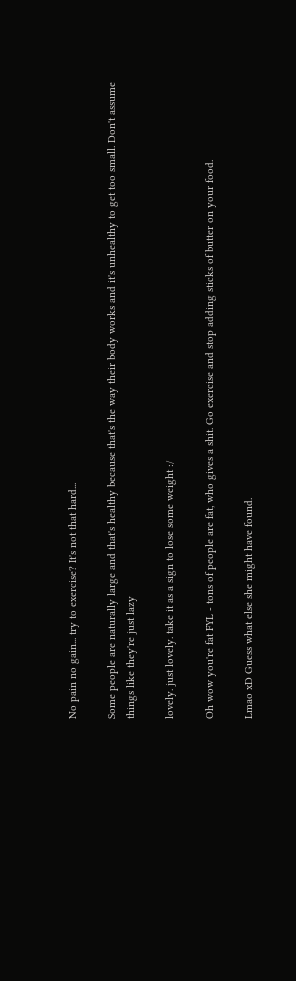No pain no gain... try to exercise? It's not that hard...

Some people are naturally large and that's healthy because that's the way their body works and it's unhealthy to get too small. Don't assume things like they're just lazy

lovely. just lovely. take it as a sign to lose some weight :/

Oh wow you're fat FYL - tons of people are fat, who gives a shit. Go exercise and stop adding sticks of butter on your food.

Lmao xD Guess what else she might have found.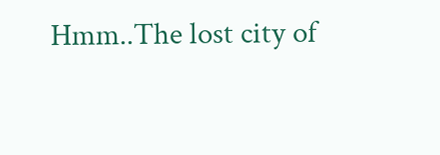Hmm..The lost city of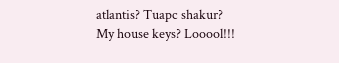atlantis? Tuapc shakur? My house keys? Looool!!!